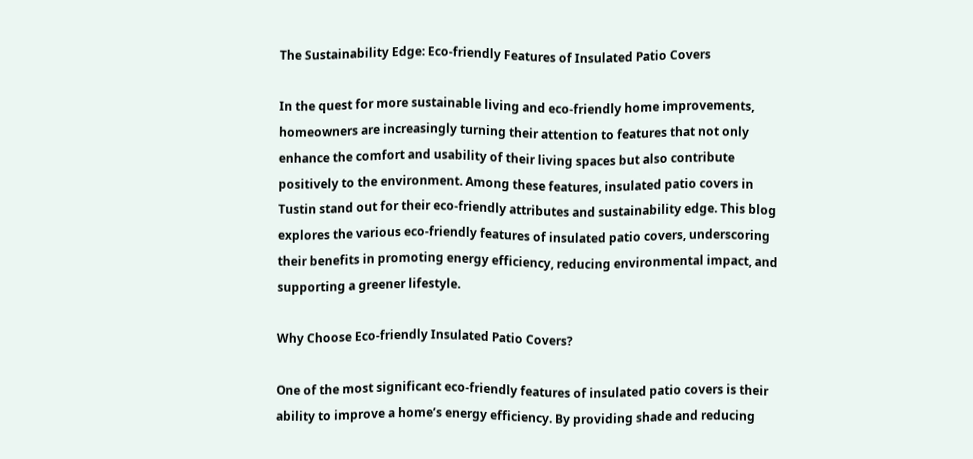The Sustainability Edge: Eco-friendly Features of Insulated Patio Covers

In the quest for more sustainable living and eco-friendly home improvements, homeowners are increasingly turning their attention to features that not only enhance the comfort and usability of their living spaces but also contribute positively to the environment. Among these features, insulated patio covers in Tustin stand out for their eco-friendly attributes and sustainability edge. This blog explores the various eco-friendly features of insulated patio covers, underscoring their benefits in promoting energy efficiency, reducing environmental impact, and supporting a greener lifestyle.

Why Choose Eco-friendly Insulated Patio Covers?

One of the most significant eco-friendly features of insulated patio covers is their ability to improve a home’s energy efficiency. By providing shade and reducing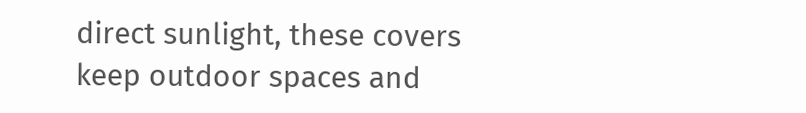direct sunlight, these covers keep outdoor spaces and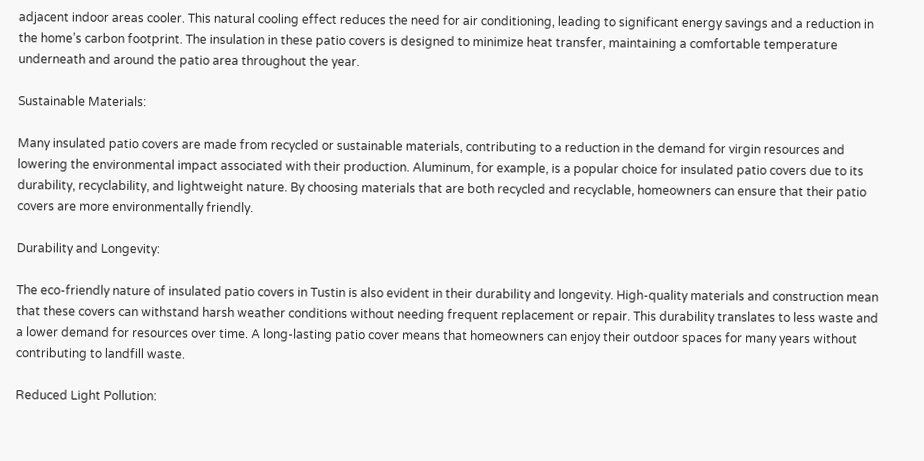adjacent indoor areas cooler. This natural cooling effect reduces the need for air conditioning, leading to significant energy savings and a reduction in the home’s carbon footprint. The insulation in these patio covers is designed to minimize heat transfer, maintaining a comfortable temperature underneath and around the patio area throughout the year.

Sustainable Materials:

Many insulated patio covers are made from recycled or sustainable materials, contributing to a reduction in the demand for virgin resources and lowering the environmental impact associated with their production. Aluminum, for example, is a popular choice for insulated patio covers due to its durability, recyclability, and lightweight nature. By choosing materials that are both recycled and recyclable, homeowners can ensure that their patio covers are more environmentally friendly.

Durability and Longevity:

The eco-friendly nature of insulated patio covers in Tustin is also evident in their durability and longevity. High-quality materials and construction mean that these covers can withstand harsh weather conditions without needing frequent replacement or repair. This durability translates to less waste and a lower demand for resources over time. A long-lasting patio cover means that homeowners can enjoy their outdoor spaces for many years without contributing to landfill waste.

Reduced Light Pollution: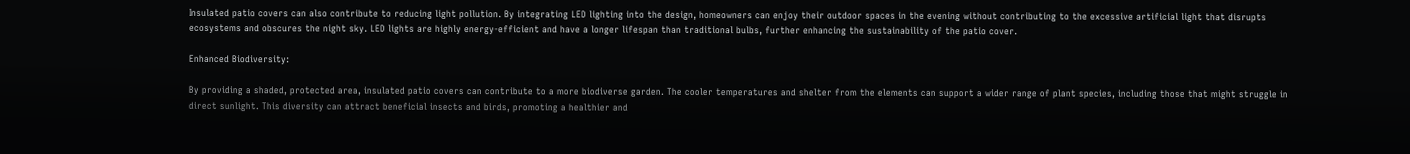Insulated patio covers can also contribute to reducing light pollution. By integrating LED lighting into the design, homeowners can enjoy their outdoor spaces in the evening without contributing to the excessive artificial light that disrupts ecosystems and obscures the night sky. LED lights are highly energy-efficient and have a longer lifespan than traditional bulbs, further enhancing the sustainability of the patio cover.

Enhanced Biodiversity:

By providing a shaded, protected area, insulated patio covers can contribute to a more biodiverse garden. The cooler temperatures and shelter from the elements can support a wider range of plant species, including those that might struggle in direct sunlight. This diversity can attract beneficial insects and birds, promoting a healthier and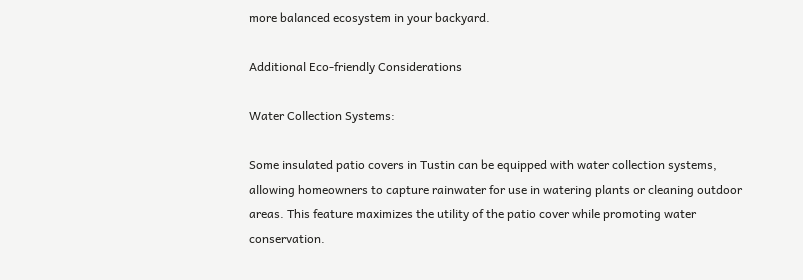more balanced ecosystem in your backyard.

Additional Eco-friendly Considerations

Water Collection Systems:

Some insulated patio covers in Tustin can be equipped with water collection systems, allowing homeowners to capture rainwater for use in watering plants or cleaning outdoor areas. This feature maximizes the utility of the patio cover while promoting water conservation.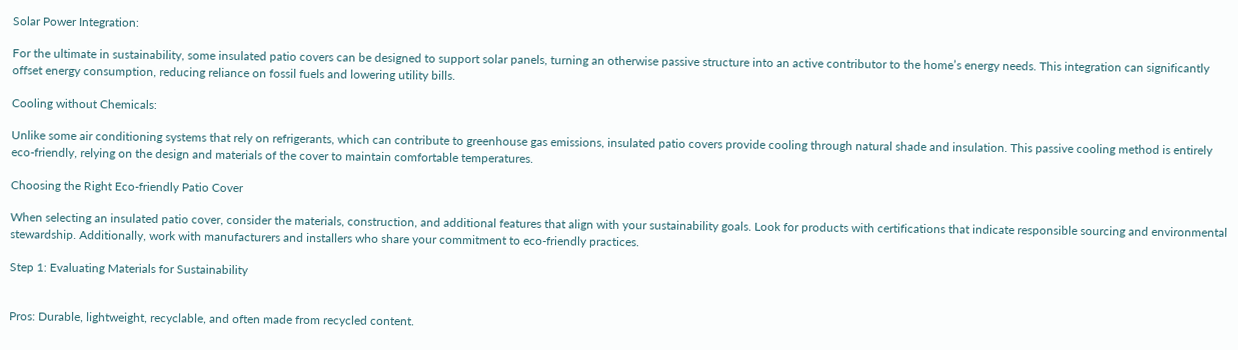Solar Power Integration:

For the ultimate in sustainability, some insulated patio covers can be designed to support solar panels, turning an otherwise passive structure into an active contributor to the home’s energy needs. This integration can significantly offset energy consumption, reducing reliance on fossil fuels and lowering utility bills.

Cooling without Chemicals:

Unlike some air conditioning systems that rely on refrigerants, which can contribute to greenhouse gas emissions, insulated patio covers provide cooling through natural shade and insulation. This passive cooling method is entirely eco-friendly, relying on the design and materials of the cover to maintain comfortable temperatures.

Choosing the Right Eco-friendly Patio Cover

When selecting an insulated patio cover, consider the materials, construction, and additional features that align with your sustainability goals. Look for products with certifications that indicate responsible sourcing and environmental stewardship. Additionally, work with manufacturers and installers who share your commitment to eco-friendly practices.

Step 1: Evaluating Materials for Sustainability


Pros: Durable, lightweight, recyclable, and often made from recycled content.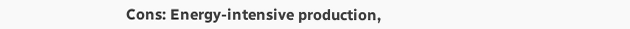Cons: Energy-intensive production,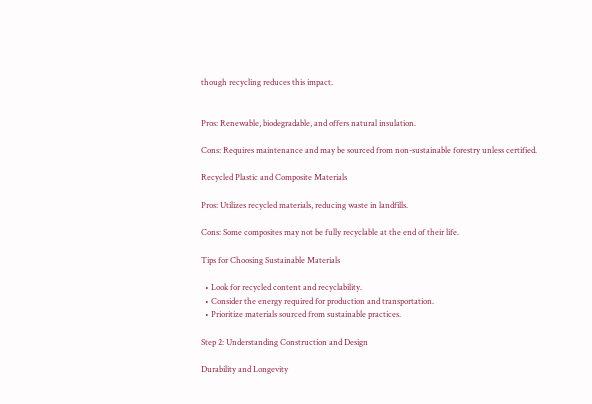though recycling reduces this impact.


Pros: Renewable, biodegradable, and offers natural insulation.

Cons: Requires maintenance and may be sourced from non-sustainable forestry unless certified.

Recycled Plastic and Composite Materials

Pros: Utilizes recycled materials, reducing waste in landfills.

Cons: Some composites may not be fully recyclable at the end of their life.

Tips for Choosing Sustainable Materials

  • Look for recycled content and recyclability.
  • Consider the energy required for production and transportation.
  • Prioritize materials sourced from sustainable practices.

Step 2: Understanding Construction and Design

Durability and Longevity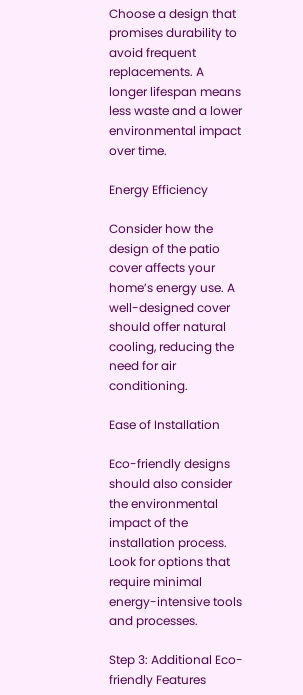Choose a design that promises durability to avoid frequent replacements. A longer lifespan means less waste and a lower environmental impact over time.

Energy Efficiency

Consider how the design of the patio cover affects your home’s energy use. A well-designed cover should offer natural cooling, reducing the need for air conditioning.

Ease of Installation

Eco-friendly designs should also consider the environmental impact of the installation process. Look for options that require minimal energy-intensive tools and processes.

Step 3: Additional Eco-friendly Features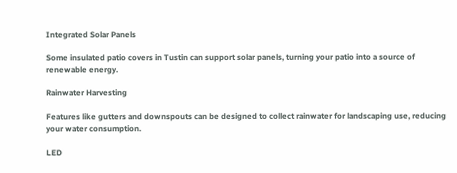Integrated Solar Panels

Some insulated patio covers in Tustin can support solar panels, turning your patio into a source of renewable energy.

Rainwater Harvesting

Features like gutters and downspouts can be designed to collect rainwater for landscaping use, reducing your water consumption.

LED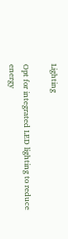Lighting

Opt for integrated LED lighting to reduce energy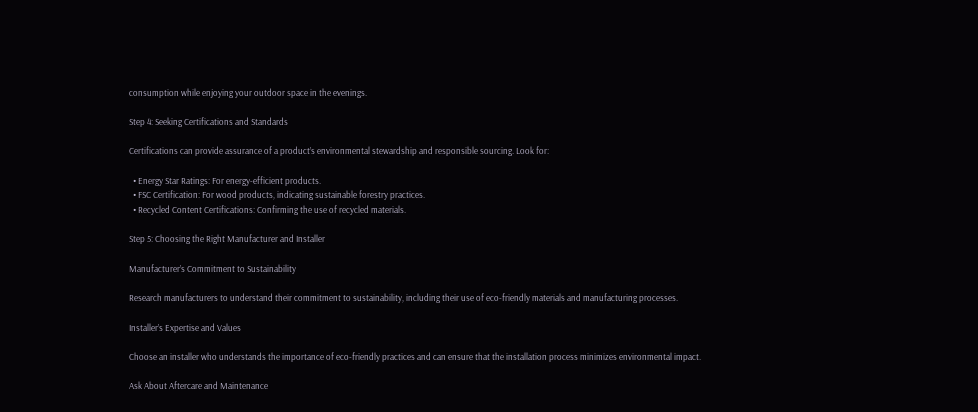consumption while enjoying your outdoor space in the evenings.

Step 4: Seeking Certifications and Standards

Certifications can provide assurance of a product’s environmental stewardship and responsible sourcing. Look for:

  • Energy Star Ratings: For energy-efficient products.
  • FSC Certification: For wood products, indicating sustainable forestry practices.
  • Recycled Content Certifications: Confirming the use of recycled materials.

Step 5: Choosing the Right Manufacturer and Installer

Manufacturer’s Commitment to Sustainability

Research manufacturers to understand their commitment to sustainability, including their use of eco-friendly materials and manufacturing processes.

Installer’s Expertise and Values

Choose an installer who understands the importance of eco-friendly practices and can ensure that the installation process minimizes environmental impact.

Ask About Aftercare and Maintenance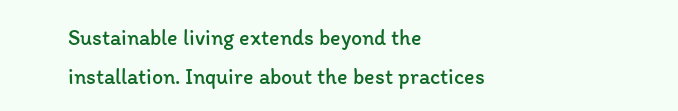Sustainable living extends beyond the installation. Inquire about the best practices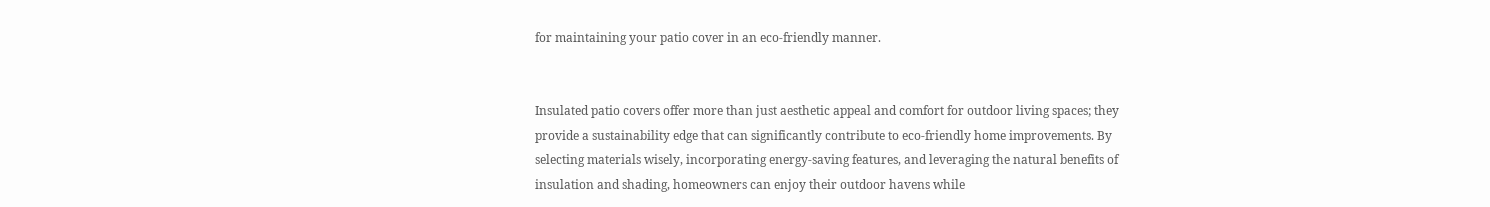for maintaining your patio cover in an eco-friendly manner.


Insulated patio covers offer more than just aesthetic appeal and comfort for outdoor living spaces; they provide a sustainability edge that can significantly contribute to eco-friendly home improvements. By selecting materials wisely, incorporating energy-saving features, and leveraging the natural benefits of insulation and shading, homeowners can enjoy their outdoor havens while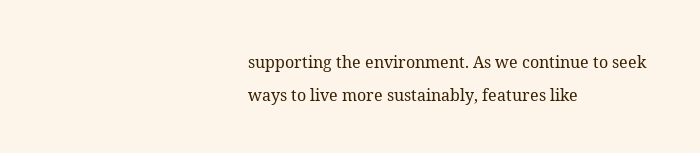supporting the environment. As we continue to seek ways to live more sustainably, features like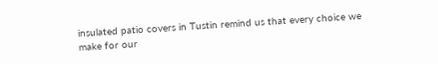insulated patio covers in Tustin remind us that every choice we make for our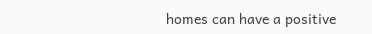homes can have a positive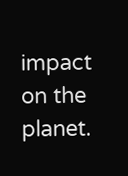impact on the planet.